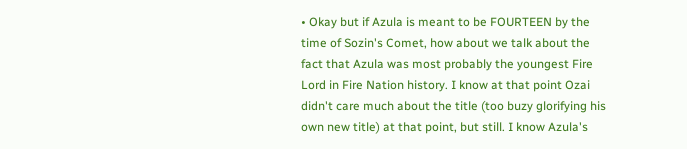• Okay but if Azula is meant to be FOURTEEN by the time of Sozin's Comet, how about we talk about the fact that Azula was most probably the youngest Fire Lord in Fire Nation history. I know at that point Ozai didn't care much about the title (too buzy glorifying his own new title) at that point, but still. I know Azula's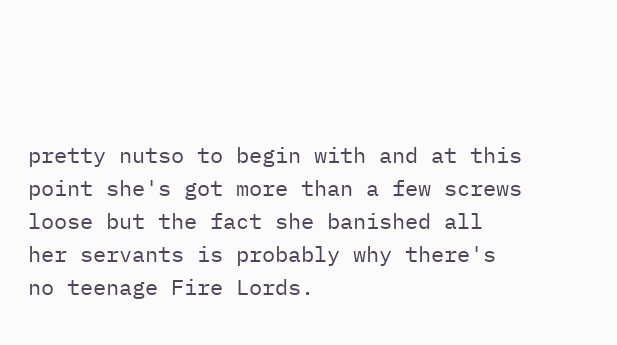pretty nutso to begin with and at this point she's got more than a few screws loose but the fact she banished all her servants is probably why there's no teenage Fire Lords.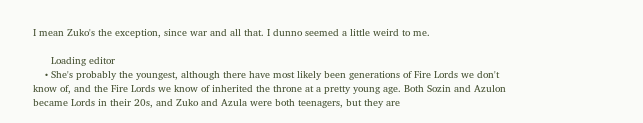I mean Zuko's the exception, since war and all that. I dunno seemed a little weird to me.

      Loading editor
    • She's probably the youngest, although there have most likely been generations of Fire Lords we don't know of, and the Fire Lords we know of inherited the throne at a pretty young age. Both Sozin and Azulon became Lords in their 20s, and Zuko and Azula were both teenagers, but they are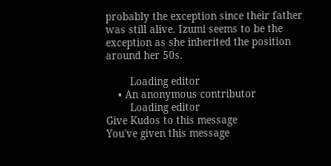probably the exception since their father was still alive. Izumi seems to be the exception as she inherited the position around her 50s.

        Loading editor
    • An anonymous contributor
        Loading editor
Give Kudos to this message
You've given this message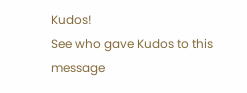Kudos!
See who gave Kudos to this message